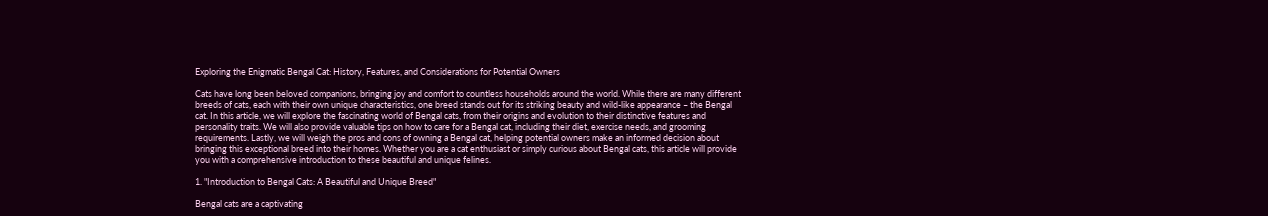Exploring the Enigmatic Bengal Cat: History, Features, and Considerations for Potential Owners

Cats have long been beloved companions, bringing joy and comfort to countless households around the world. While there are many different breeds of cats, each with their own unique characteristics, one breed stands out for its striking beauty and wild-like appearance – the Bengal cat. In this article, we will explore the fascinating world of Bengal cats, from their origins and evolution to their distinctive features and personality traits. We will also provide valuable tips on how to care for a Bengal cat, including their diet, exercise needs, and grooming requirements. Lastly, we will weigh the pros and cons of owning a Bengal cat, helping potential owners make an informed decision about bringing this exceptional breed into their homes. Whether you are a cat enthusiast or simply curious about Bengal cats, this article will provide you with a comprehensive introduction to these beautiful and unique felines.

1. "Introduction to Bengal Cats: A Beautiful and Unique Breed"

Bengal cats are a captivating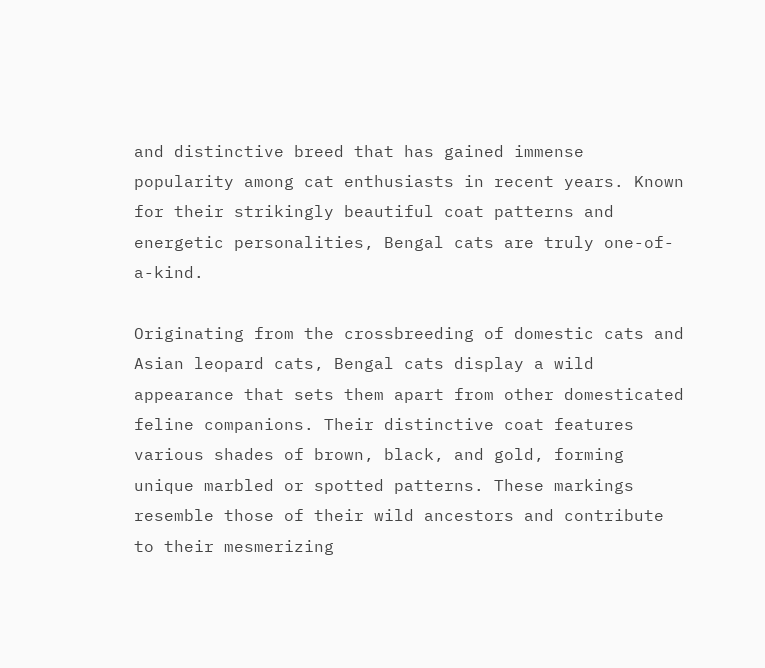and distinctive breed that has gained immense popularity among cat enthusiasts in recent years. Known for their strikingly beautiful coat patterns and energetic personalities, Bengal cats are truly one-of-a-kind.

Originating from the crossbreeding of domestic cats and Asian leopard cats, Bengal cats display a wild appearance that sets them apart from other domesticated feline companions. Their distinctive coat features various shades of brown, black, and gold, forming unique marbled or spotted patterns. These markings resemble those of their wild ancestors and contribute to their mesmerizing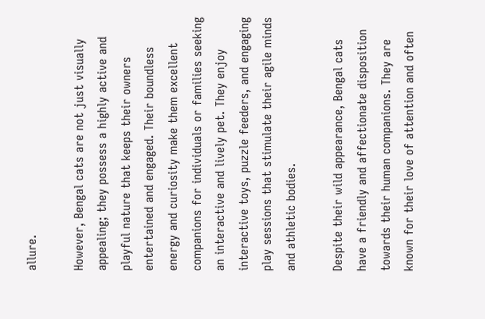allure.

However, Bengal cats are not just visually appealing; they possess a highly active and playful nature that keeps their owners entertained and engaged. Their boundless energy and curiosity make them excellent companions for individuals or families seeking an interactive and lively pet. They enjoy interactive toys, puzzle feeders, and engaging play sessions that stimulate their agile minds and athletic bodies.

Despite their wild appearance, Bengal cats have a friendly and affectionate disposition towards their human companions. They are known for their love of attention and often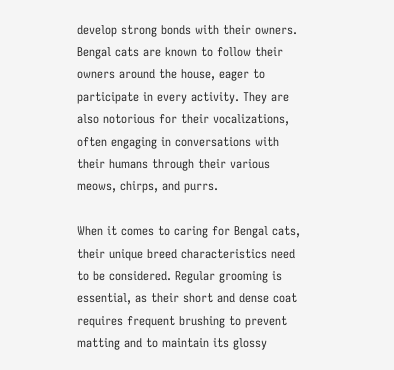develop strong bonds with their owners. Bengal cats are known to follow their owners around the house, eager to participate in every activity. They are also notorious for their vocalizations, often engaging in conversations with their humans through their various meows, chirps, and purrs.

When it comes to caring for Bengal cats, their unique breed characteristics need to be considered. Regular grooming is essential, as their short and dense coat requires frequent brushing to prevent matting and to maintain its glossy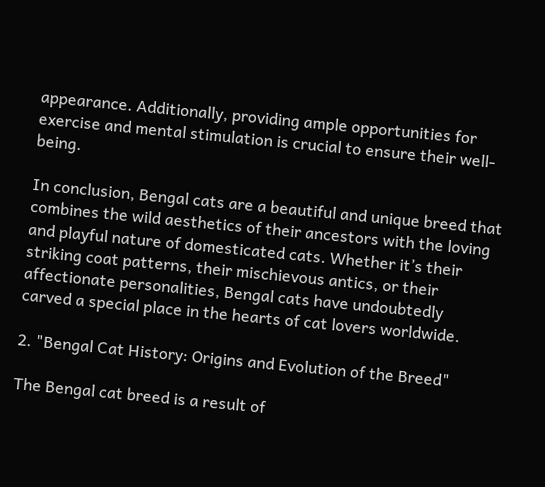appearance. Additionally, providing ample opportunities for exercise and mental stimulation is crucial to ensure their well-being.

In conclusion, Bengal cats are a beautiful and unique breed that combines the wild aesthetics of their ancestors with the loving and playful nature of domesticated cats. Whether it’s their striking coat patterns, their mischievous antics, or their affectionate personalities, Bengal cats have undoubtedly carved a special place in the hearts of cat lovers worldwide.

2. "Bengal Cat History: Origins and Evolution of the Breed"

The Bengal cat breed is a result of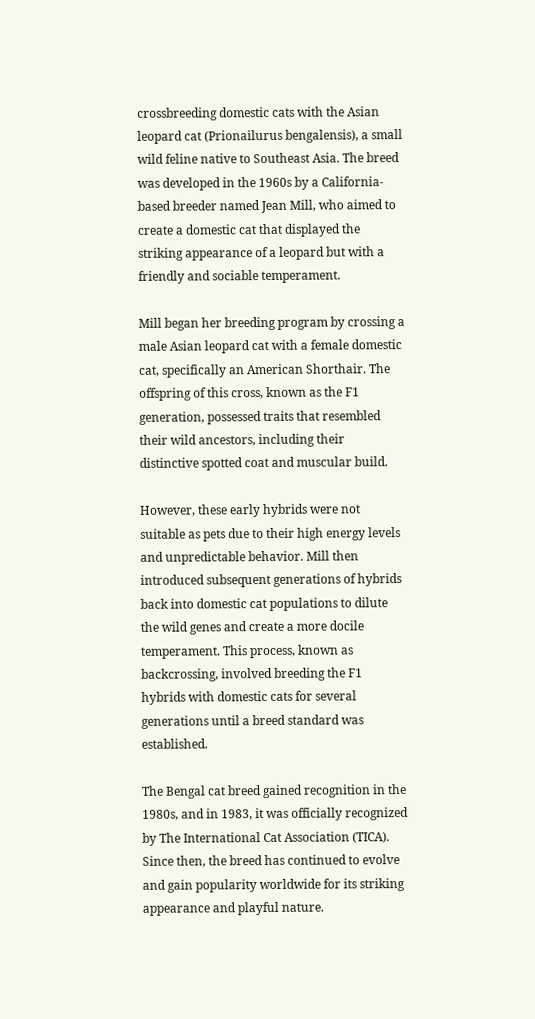crossbreeding domestic cats with the Asian leopard cat (Prionailurus bengalensis), a small wild feline native to Southeast Asia. The breed was developed in the 1960s by a California-based breeder named Jean Mill, who aimed to create a domestic cat that displayed the striking appearance of a leopard but with a friendly and sociable temperament.

Mill began her breeding program by crossing a male Asian leopard cat with a female domestic cat, specifically an American Shorthair. The offspring of this cross, known as the F1 generation, possessed traits that resembled their wild ancestors, including their distinctive spotted coat and muscular build.

However, these early hybrids were not suitable as pets due to their high energy levels and unpredictable behavior. Mill then introduced subsequent generations of hybrids back into domestic cat populations to dilute the wild genes and create a more docile temperament. This process, known as backcrossing, involved breeding the F1 hybrids with domestic cats for several generations until a breed standard was established.

The Bengal cat breed gained recognition in the 1980s, and in 1983, it was officially recognized by The International Cat Association (TICA). Since then, the breed has continued to evolve and gain popularity worldwide for its striking appearance and playful nature.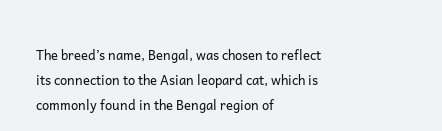The breed’s name, Bengal, was chosen to reflect its connection to the Asian leopard cat, which is commonly found in the Bengal region of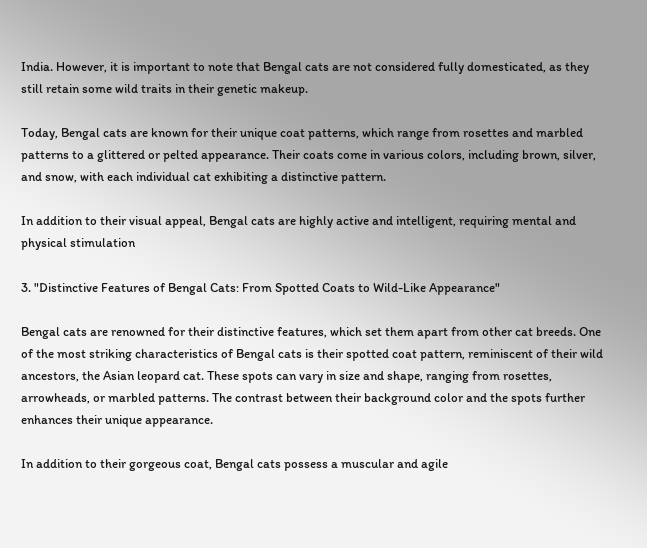India. However, it is important to note that Bengal cats are not considered fully domesticated, as they still retain some wild traits in their genetic makeup.

Today, Bengal cats are known for their unique coat patterns, which range from rosettes and marbled patterns to a glittered or pelted appearance. Their coats come in various colors, including brown, silver, and snow, with each individual cat exhibiting a distinctive pattern.

In addition to their visual appeal, Bengal cats are highly active and intelligent, requiring mental and physical stimulation

3. "Distinctive Features of Bengal Cats: From Spotted Coats to Wild-Like Appearance"

Bengal cats are renowned for their distinctive features, which set them apart from other cat breeds. One of the most striking characteristics of Bengal cats is their spotted coat pattern, reminiscent of their wild ancestors, the Asian leopard cat. These spots can vary in size and shape, ranging from rosettes, arrowheads, or marbled patterns. The contrast between their background color and the spots further enhances their unique appearance.

In addition to their gorgeous coat, Bengal cats possess a muscular and agile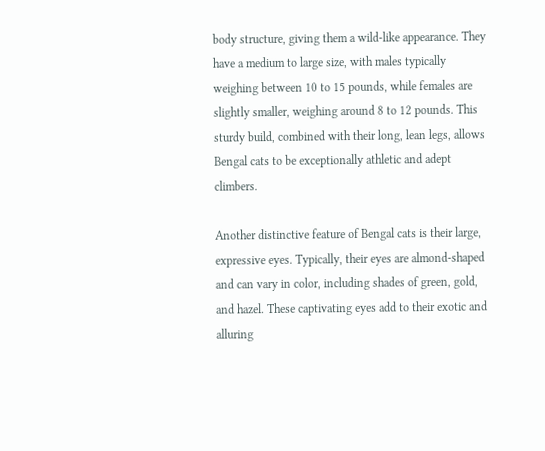body structure, giving them a wild-like appearance. They have a medium to large size, with males typically weighing between 10 to 15 pounds, while females are slightly smaller, weighing around 8 to 12 pounds. This sturdy build, combined with their long, lean legs, allows Bengal cats to be exceptionally athletic and adept climbers.

Another distinctive feature of Bengal cats is their large, expressive eyes. Typically, their eyes are almond-shaped and can vary in color, including shades of green, gold, and hazel. These captivating eyes add to their exotic and alluring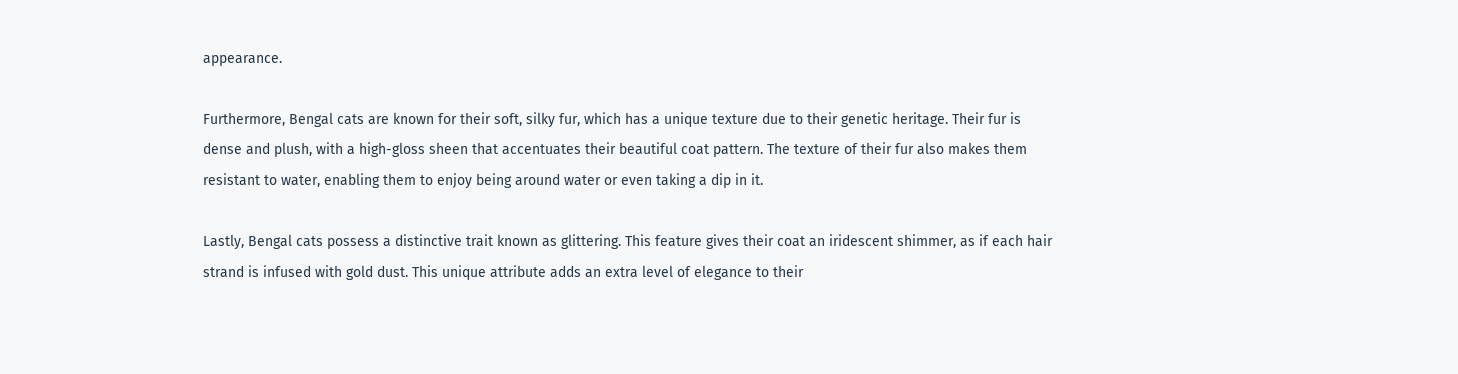appearance.

Furthermore, Bengal cats are known for their soft, silky fur, which has a unique texture due to their genetic heritage. Their fur is dense and plush, with a high-gloss sheen that accentuates their beautiful coat pattern. The texture of their fur also makes them resistant to water, enabling them to enjoy being around water or even taking a dip in it.

Lastly, Bengal cats possess a distinctive trait known as glittering. This feature gives their coat an iridescent shimmer, as if each hair strand is infused with gold dust. This unique attribute adds an extra level of elegance to their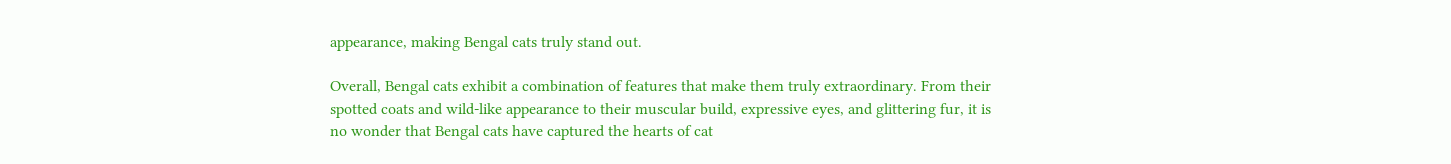appearance, making Bengal cats truly stand out.

Overall, Bengal cats exhibit a combination of features that make them truly extraordinary. From their spotted coats and wild-like appearance to their muscular build, expressive eyes, and glittering fur, it is no wonder that Bengal cats have captured the hearts of cat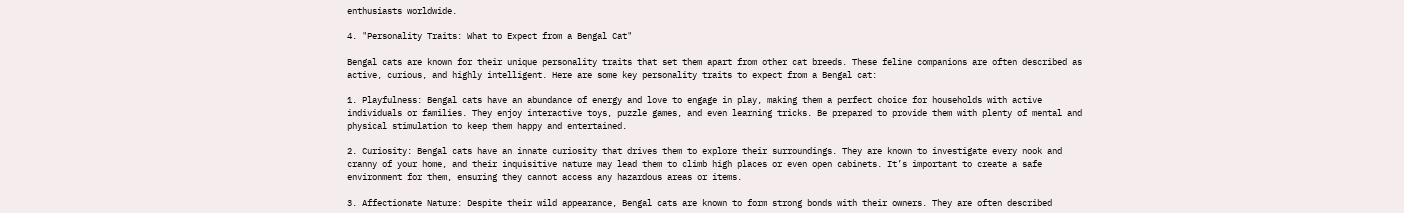enthusiasts worldwide.

4. "Personality Traits: What to Expect from a Bengal Cat"

Bengal cats are known for their unique personality traits that set them apart from other cat breeds. These feline companions are often described as active, curious, and highly intelligent. Here are some key personality traits to expect from a Bengal cat:

1. Playfulness: Bengal cats have an abundance of energy and love to engage in play, making them a perfect choice for households with active individuals or families. They enjoy interactive toys, puzzle games, and even learning tricks. Be prepared to provide them with plenty of mental and physical stimulation to keep them happy and entertained.

2. Curiosity: Bengal cats have an innate curiosity that drives them to explore their surroundings. They are known to investigate every nook and cranny of your home, and their inquisitive nature may lead them to climb high places or even open cabinets. It’s important to create a safe environment for them, ensuring they cannot access any hazardous areas or items.

3. Affectionate Nature: Despite their wild appearance, Bengal cats are known to form strong bonds with their owners. They are often described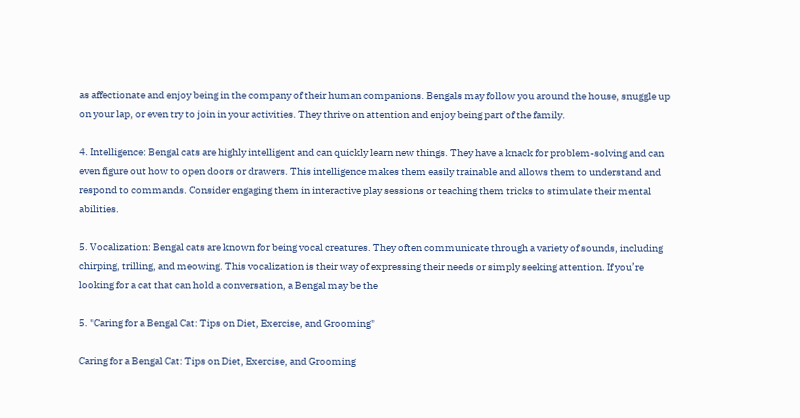as affectionate and enjoy being in the company of their human companions. Bengals may follow you around the house, snuggle up on your lap, or even try to join in your activities. They thrive on attention and enjoy being part of the family.

4. Intelligence: Bengal cats are highly intelligent and can quickly learn new things. They have a knack for problem-solving and can even figure out how to open doors or drawers. This intelligence makes them easily trainable and allows them to understand and respond to commands. Consider engaging them in interactive play sessions or teaching them tricks to stimulate their mental abilities.

5. Vocalization: Bengal cats are known for being vocal creatures. They often communicate through a variety of sounds, including chirping, trilling, and meowing. This vocalization is their way of expressing their needs or simply seeking attention. If you’re looking for a cat that can hold a conversation, a Bengal may be the

5. "Caring for a Bengal Cat: Tips on Diet, Exercise, and Grooming"

Caring for a Bengal Cat: Tips on Diet, Exercise, and Grooming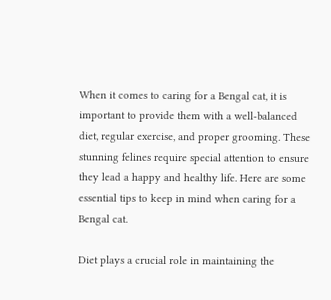When it comes to caring for a Bengal cat, it is important to provide them with a well-balanced diet, regular exercise, and proper grooming. These stunning felines require special attention to ensure they lead a happy and healthy life. Here are some essential tips to keep in mind when caring for a Bengal cat.

Diet plays a crucial role in maintaining the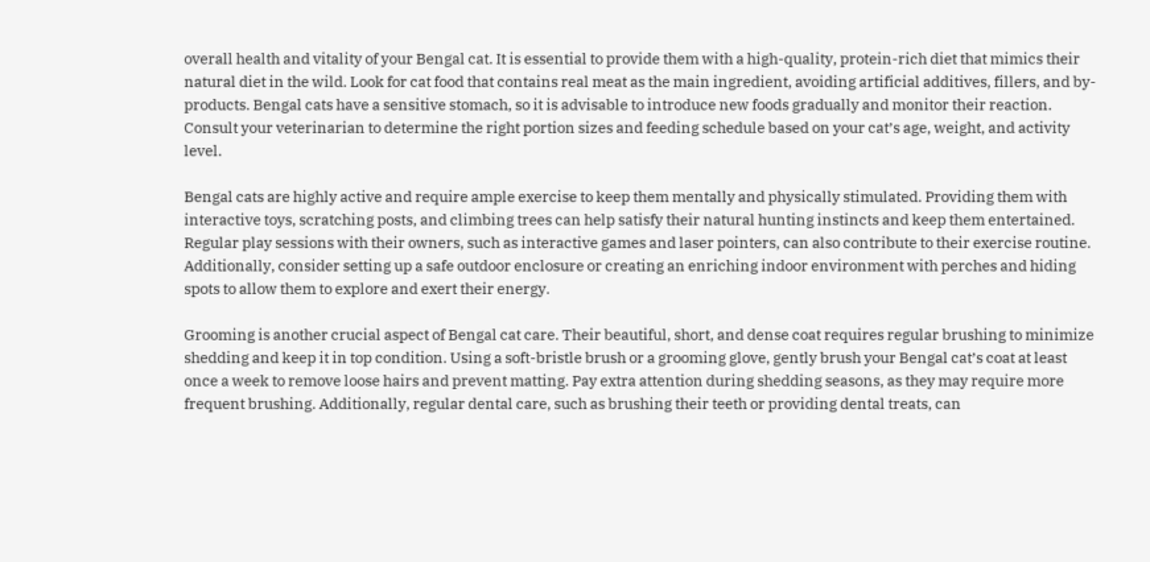overall health and vitality of your Bengal cat. It is essential to provide them with a high-quality, protein-rich diet that mimics their natural diet in the wild. Look for cat food that contains real meat as the main ingredient, avoiding artificial additives, fillers, and by-products. Bengal cats have a sensitive stomach, so it is advisable to introduce new foods gradually and monitor their reaction. Consult your veterinarian to determine the right portion sizes and feeding schedule based on your cat’s age, weight, and activity level.

Bengal cats are highly active and require ample exercise to keep them mentally and physically stimulated. Providing them with interactive toys, scratching posts, and climbing trees can help satisfy their natural hunting instincts and keep them entertained. Regular play sessions with their owners, such as interactive games and laser pointers, can also contribute to their exercise routine. Additionally, consider setting up a safe outdoor enclosure or creating an enriching indoor environment with perches and hiding spots to allow them to explore and exert their energy.

Grooming is another crucial aspect of Bengal cat care. Their beautiful, short, and dense coat requires regular brushing to minimize shedding and keep it in top condition. Using a soft-bristle brush or a grooming glove, gently brush your Bengal cat’s coat at least once a week to remove loose hairs and prevent matting. Pay extra attention during shedding seasons, as they may require more frequent brushing. Additionally, regular dental care, such as brushing their teeth or providing dental treats, can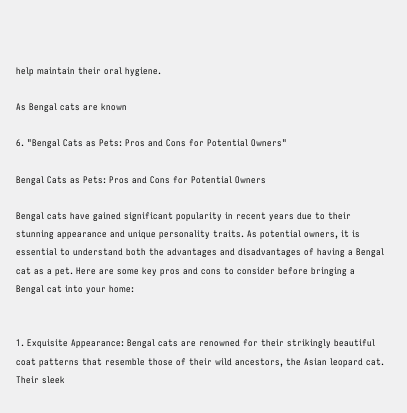help maintain their oral hygiene.

As Bengal cats are known

6. "Bengal Cats as Pets: Pros and Cons for Potential Owners"

Bengal Cats as Pets: Pros and Cons for Potential Owners

Bengal cats have gained significant popularity in recent years due to their stunning appearance and unique personality traits. As potential owners, it is essential to understand both the advantages and disadvantages of having a Bengal cat as a pet. Here are some key pros and cons to consider before bringing a Bengal cat into your home:


1. Exquisite Appearance: Bengal cats are renowned for their strikingly beautiful coat patterns that resemble those of their wild ancestors, the Asian leopard cat. Their sleek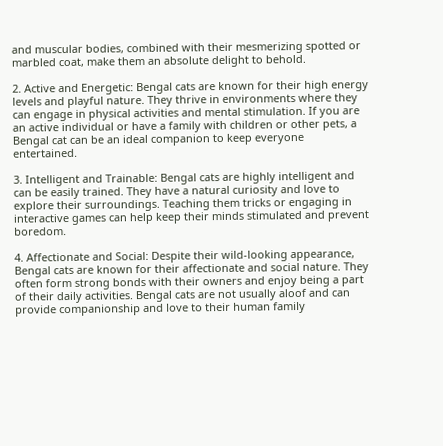and muscular bodies, combined with their mesmerizing spotted or marbled coat, make them an absolute delight to behold.

2. Active and Energetic: Bengal cats are known for their high energy levels and playful nature. They thrive in environments where they can engage in physical activities and mental stimulation. If you are an active individual or have a family with children or other pets, a Bengal cat can be an ideal companion to keep everyone entertained.

3. Intelligent and Trainable: Bengal cats are highly intelligent and can be easily trained. They have a natural curiosity and love to explore their surroundings. Teaching them tricks or engaging in interactive games can help keep their minds stimulated and prevent boredom.

4. Affectionate and Social: Despite their wild-looking appearance, Bengal cats are known for their affectionate and social nature. They often form strong bonds with their owners and enjoy being a part of their daily activities. Bengal cats are not usually aloof and can provide companionship and love to their human family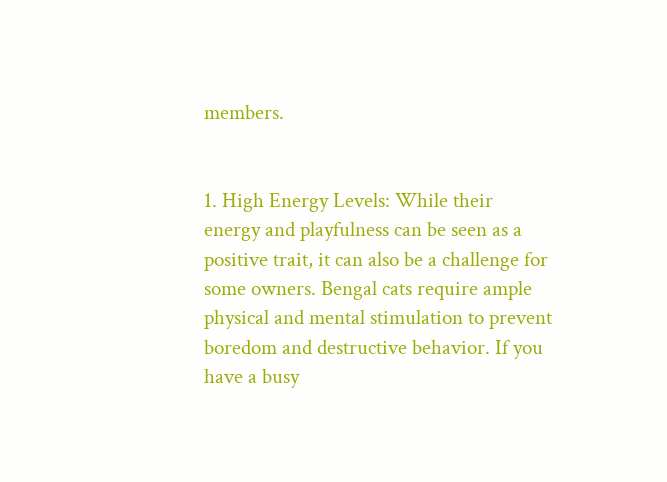members.


1. High Energy Levels: While their energy and playfulness can be seen as a positive trait, it can also be a challenge for some owners. Bengal cats require ample physical and mental stimulation to prevent boredom and destructive behavior. If you have a busy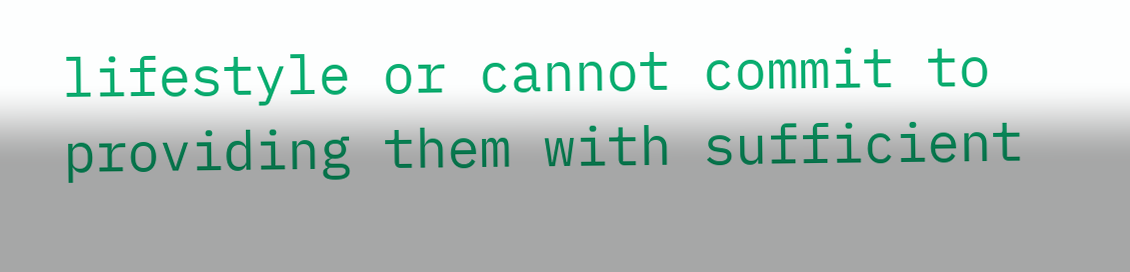lifestyle or cannot commit to providing them with sufficient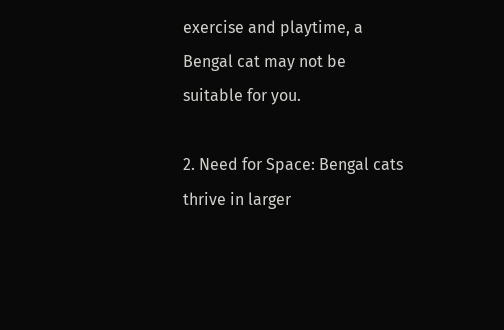exercise and playtime, a Bengal cat may not be suitable for you.

2. Need for Space: Bengal cats thrive in larger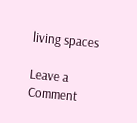living spaces

Leave a Comment